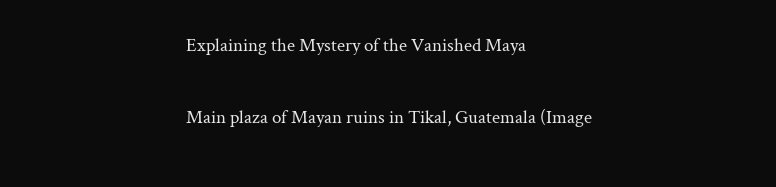Explaining the Mystery of the Vanished Maya

Main plaza of Mayan ruins in Tikal, Guatemala (Image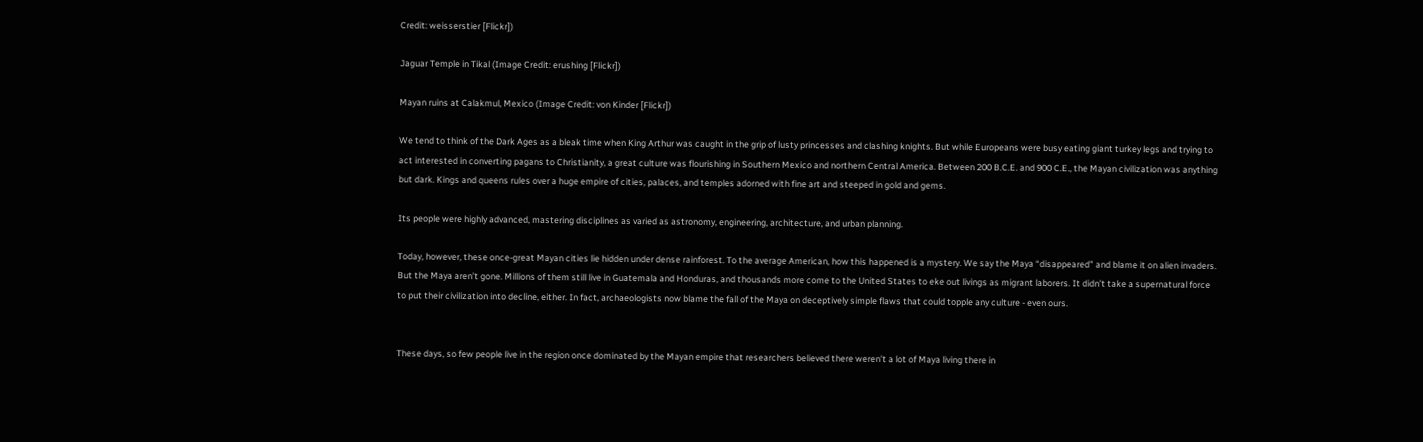Credit: weisserstier [Flickr])

Jaguar Temple in Tikal (Image Credit: erushing [Flickr])

Mayan ruins at Calakmul, Mexico (Image Credit: von Kinder [Flickr])

We tend to think of the Dark Ages as a bleak time when King Arthur was caught in the grip of lusty princesses and clashing knights. But while Europeans were busy eating giant turkey legs and trying to act interested in converting pagans to Christianity, a great culture was flourishing in Southern Mexico and northern Central America. Between 200 B.C.E. and 900 C.E., the Mayan civilization was anything but dark. Kings and queens rules over a huge empire of cities, palaces, and temples adorned with fine art and steeped in gold and gems.

Its people were highly advanced, mastering disciplines as varied as astronomy, engineering, architecture, and urban planning.

Today, however, these once-great Mayan cities lie hidden under dense rainforest. To the average American, how this happened is a mystery. We say the Maya “disappeared” and blame it on alien invaders. But the Maya aren’t gone. Millions of them still live in Guatemala and Honduras, and thousands more come to the United States to eke out livings as migrant laborers. It didn’t take a supernatural force to put their civilization into decline, either. In fact, archaeologists now blame the fall of the Maya on deceptively simple flaws that could topple any culture - even ours.


These days, so few people live in the region once dominated by the Mayan empire that researchers believed there weren’t a lot of Maya living there in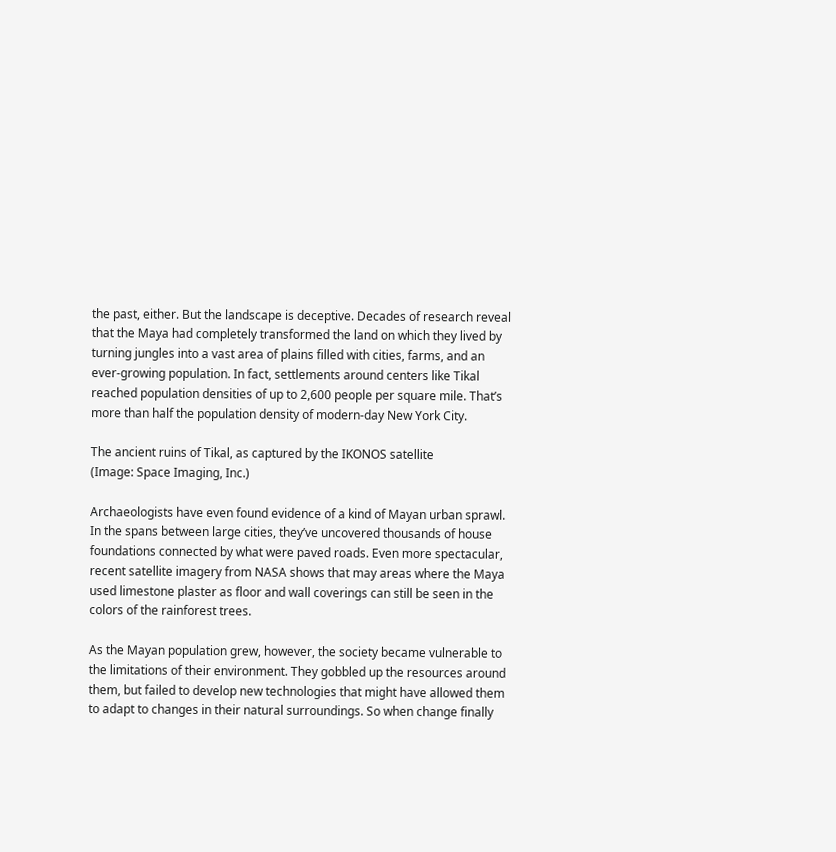the past, either. But the landscape is deceptive. Decades of research reveal that the Maya had completely transformed the land on which they lived by turning jungles into a vast area of plains filled with cities, farms, and an ever-growing population. In fact, settlements around centers like Tikal reached population densities of up to 2,600 people per square mile. That’s more than half the population density of modern-day New York City.

The ancient ruins of Tikal, as captured by the IKONOS satellite
(Image: Space Imaging, Inc.)

Archaeologists have even found evidence of a kind of Mayan urban sprawl. In the spans between large cities, they’ve uncovered thousands of house foundations connected by what were paved roads. Even more spectacular, recent satellite imagery from NASA shows that may areas where the Maya used limestone plaster as floor and wall coverings can still be seen in the colors of the rainforest trees.

As the Mayan population grew, however, the society became vulnerable to the limitations of their environment. They gobbled up the resources around them, but failed to develop new technologies that might have allowed them to adapt to changes in their natural surroundings. So when change finally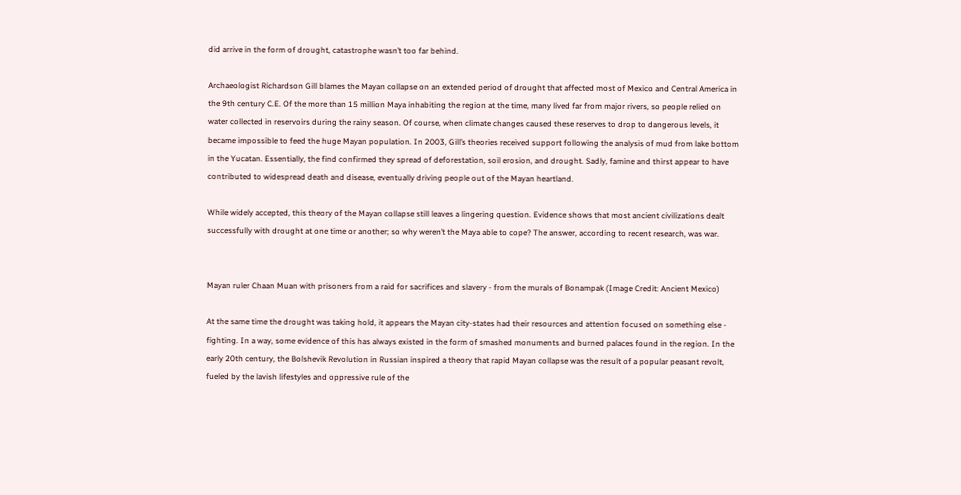did arrive in the form of drought, catastrophe wasn’t too far behind.

Archaeologist Richardson Gill blames the Mayan collapse on an extended period of drought that affected most of Mexico and Central America in the 9th century C.E. Of the more than 15 million Maya inhabiting the region at the time, many lived far from major rivers, so people relied on water collected in reservoirs during the rainy season. Of course, when climate changes caused these reserves to drop to dangerous levels, it became impossible to feed the huge Mayan population. In 2003, Gill’s theories received support following the analysis of mud from lake bottom in the Yucatan. Essentially, the find confirmed they spread of deforestation, soil erosion, and drought. Sadly, famine and thirst appear to have contributed to widespread death and disease, eventually driving people out of the Mayan heartland.

While widely accepted, this theory of the Mayan collapse still leaves a lingering question. Evidence shows that most ancient civilizations dealt successfully with drought at one time or another; so why weren’t the Maya able to cope? The answer, according to recent research, was war.


Mayan ruler Chaan Muan with prisoners from a raid for sacrifices and slavery - from the murals of Bonampak (Image Credit: Ancient Mexico)

At the same time the drought was taking hold, it appears the Mayan city-states had their resources and attention focused on something else - fighting. In a way, some evidence of this has always existed in the form of smashed monuments and burned palaces found in the region. In the early 20th century, the Bolshevik Revolution in Russian inspired a theory that rapid Mayan collapse was the result of a popular peasant revolt, fueled by the lavish lifestyles and oppressive rule of the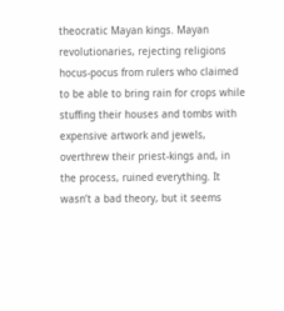theocratic Mayan kings. Mayan revolutionaries, rejecting religions hocus-pocus from rulers who claimed to be able to bring rain for crops while stuffing their houses and tombs with expensive artwork and jewels, overthrew their priest-kings and, in the process, ruined everything. It wasn’t a bad theory, but it seems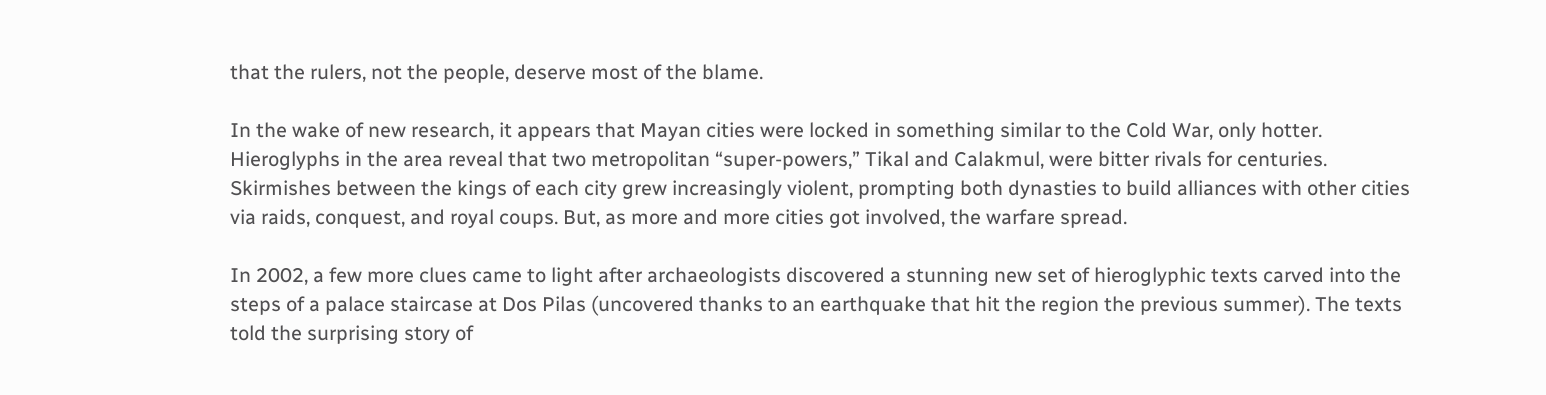that the rulers, not the people, deserve most of the blame.

In the wake of new research, it appears that Mayan cities were locked in something similar to the Cold War, only hotter. Hieroglyphs in the area reveal that two metropolitan “super-powers,” Tikal and Calakmul, were bitter rivals for centuries. Skirmishes between the kings of each city grew increasingly violent, prompting both dynasties to build alliances with other cities via raids, conquest, and royal coups. But, as more and more cities got involved, the warfare spread.

In 2002, a few more clues came to light after archaeologists discovered a stunning new set of hieroglyphic texts carved into the steps of a palace staircase at Dos Pilas (uncovered thanks to an earthquake that hit the region the previous summer). The texts told the surprising story of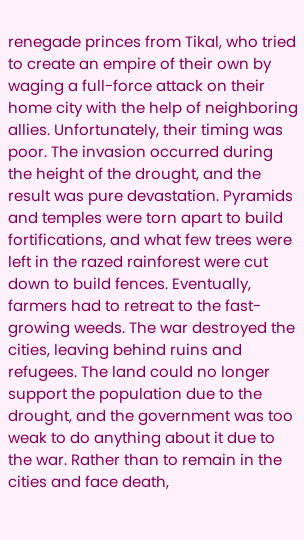renegade princes from Tikal, who tried to create an empire of their own by waging a full-force attack on their home city with the help of neighboring allies. Unfortunately, their timing was poor. The invasion occurred during the height of the drought, and the result was pure devastation. Pyramids and temples were torn apart to build fortifications, and what few trees were left in the razed rainforest were cut down to build fences. Eventually, farmers had to retreat to the fast-growing weeds. The war destroyed the cities, leaving behind ruins and refugees. The land could no longer support the population due to the drought, and the government was too weak to do anything about it due to the war. Rather than to remain in the cities and face death,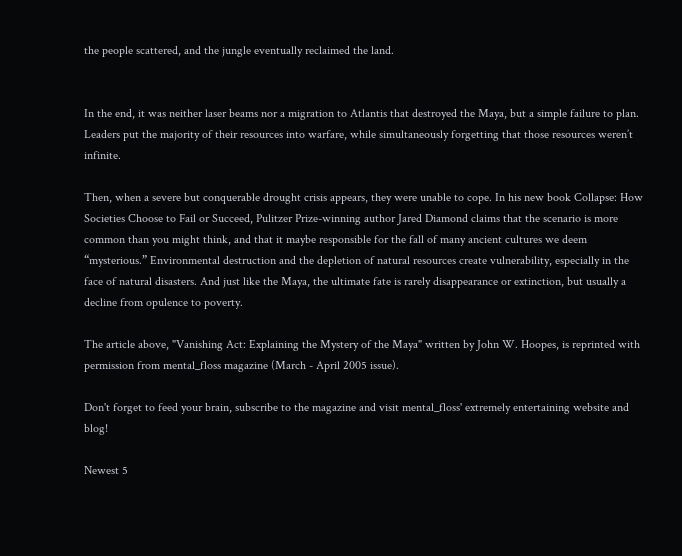the people scattered, and the jungle eventually reclaimed the land.


In the end, it was neither laser beams nor a migration to Atlantis that destroyed the Maya, but a simple failure to plan. Leaders put the majority of their resources into warfare, while simultaneously forgetting that those resources weren’t infinite.

Then, when a severe but conquerable drought crisis appears, they were unable to cope. In his new book Collapse: How Societies Choose to Fail or Succeed, Pulitzer Prize-winning author Jared Diamond claims that the scenario is more common than you might think, and that it maybe responsible for the fall of many ancient cultures we deem “mysterious.” Environmental destruction and the depletion of natural resources create vulnerability, especially in the face of natural disasters. And just like the Maya, the ultimate fate is rarely disappearance or extinction, but usually a decline from opulence to poverty.

The article above, "Vanishing Act: Explaining the Mystery of the Maya" written by John W. Hoopes, is reprinted with permission from mental_floss magazine (March - April 2005 issue).

Don't forget to feed your brain, subscribe to the magazine and visit mental_floss' extremely entertaining website and blog!

Newest 5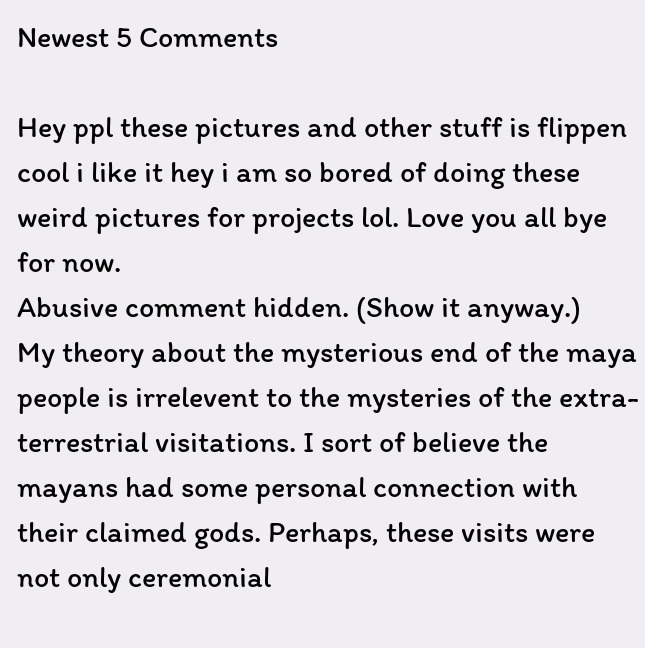Newest 5 Comments

Hey ppl these pictures and other stuff is flippen cool i like it hey i am so bored of doing these weird pictures for projects lol. Love you all bye for now.
Abusive comment hidden. (Show it anyway.)
My theory about the mysterious end of the maya people is irrelevent to the mysteries of the extra-terrestrial visitations. I sort of believe the mayans had some personal connection with their claimed gods. Perhaps, these visits were not only ceremonial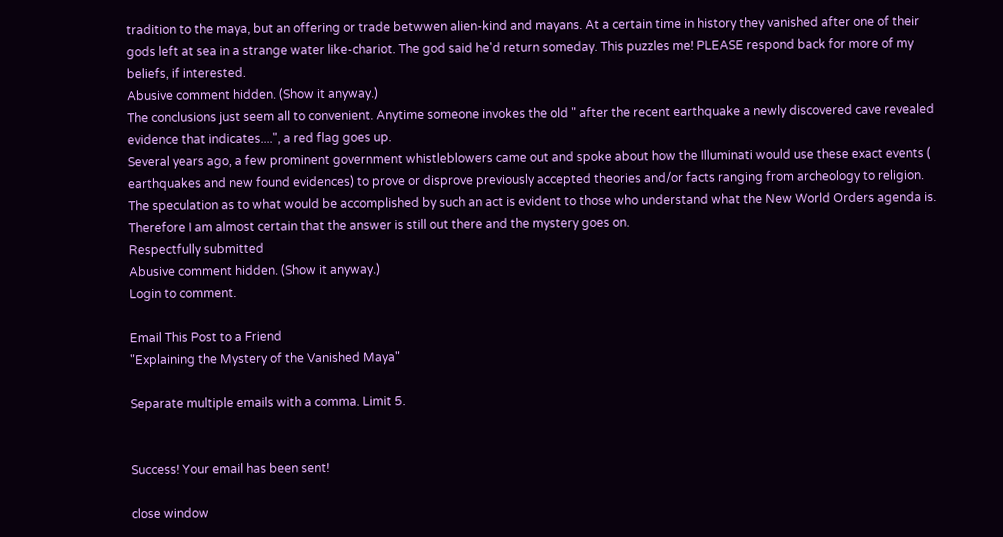tradition to the maya, but an offering or trade betwwen alien-kind and mayans. At a certain time in history they vanished after one of their gods left at sea in a strange water like-chariot. The god said he'd return someday. This puzzles me! PLEASE respond back for more of my beliefs, if interested.
Abusive comment hidden. (Show it anyway.)
The conclusions just seem all to convenient. Anytime someone invokes the old " after the recent earthquake a newly discovered cave revealed evidence that indicates....", a red flag goes up.
Several years ago, a few prominent government whistleblowers came out and spoke about how the Illuminati would use these exact events ( earthquakes and new found evidences) to prove or disprove previously accepted theories and/or facts ranging from archeology to religion. The speculation as to what would be accomplished by such an act is evident to those who understand what the New World Orders agenda is.
Therefore I am almost certain that the answer is still out there and the mystery goes on.
Respectfully submitted
Abusive comment hidden. (Show it anyway.)
Login to comment.

Email This Post to a Friend
"Explaining the Mystery of the Vanished Maya"

Separate multiple emails with a comma. Limit 5.


Success! Your email has been sent!

close window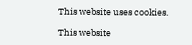This website uses cookies.

This website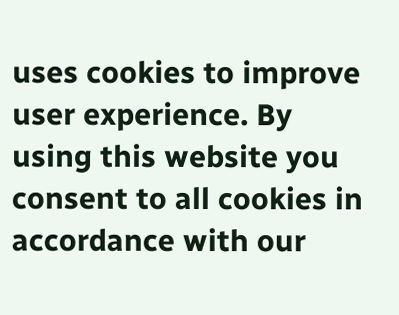uses cookies to improve user experience. By using this website you consent to all cookies in accordance with our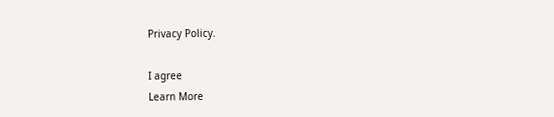Privacy Policy.

I agree
Learn More